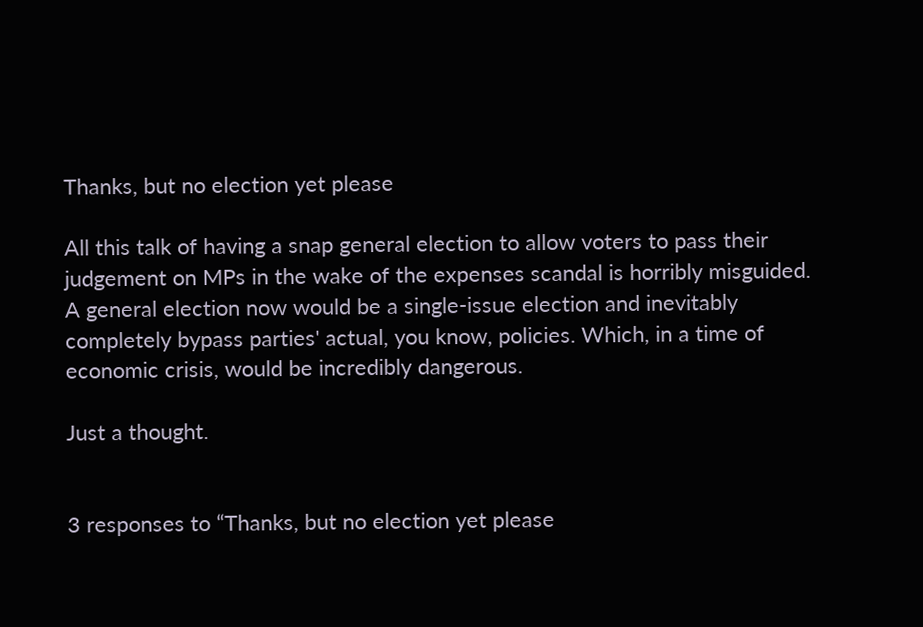Thanks, but no election yet please

All this talk of having a snap general election to allow voters to pass their judgement on MPs in the wake of the expenses scandal is horribly misguided. A general election now would be a single-issue election and inevitably completely bypass parties' actual, you know, policies. Which, in a time of economic crisis, would be incredibly dangerous.

Just a thought.


3 responses to “Thanks, but no election yet please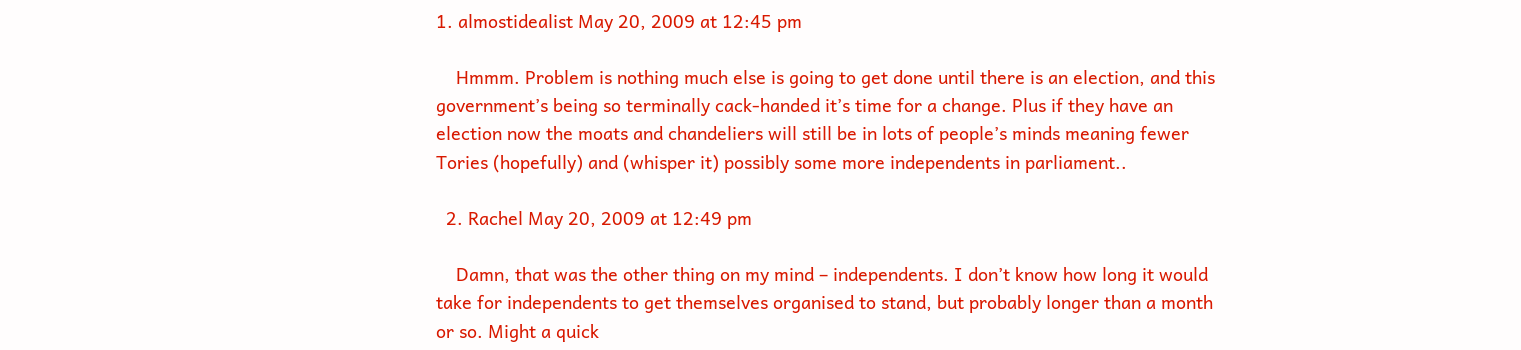1. almostidealist May 20, 2009 at 12:45 pm

    Hmmm. Problem is nothing much else is going to get done until there is an election, and this government’s being so terminally cack-handed it’s time for a change. Plus if they have an election now the moats and chandeliers will still be in lots of people’s minds meaning fewer Tories (hopefully) and (whisper it) possibly some more independents in parliament..

  2. Rachel May 20, 2009 at 12:49 pm

    Damn, that was the other thing on my mind – independents. I don’t know how long it would take for independents to get themselves organised to stand, but probably longer than a month or so. Might a quick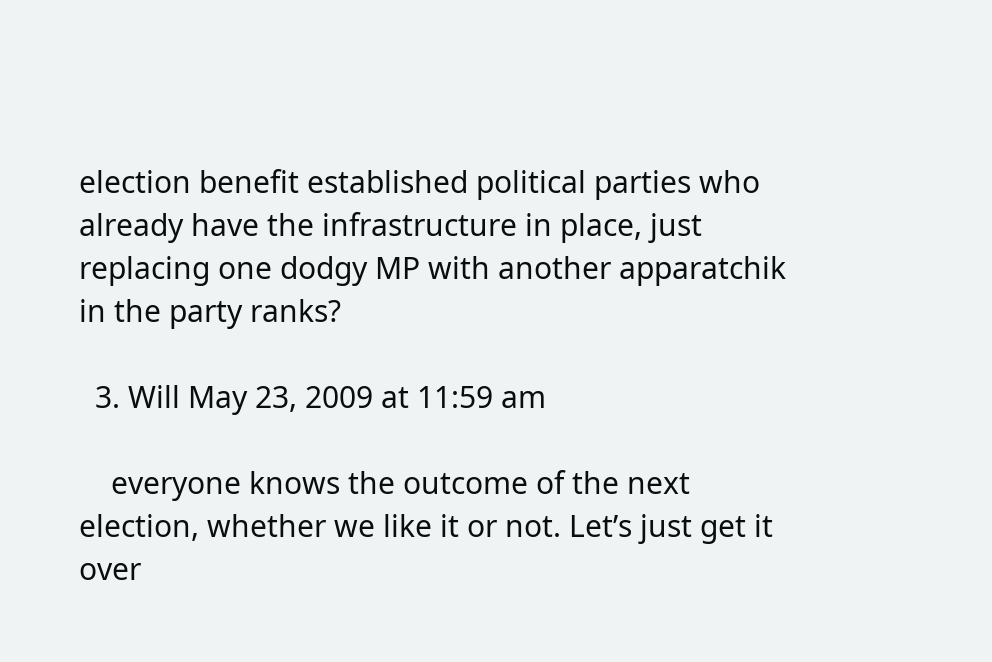election benefit established political parties who already have the infrastructure in place, just replacing one dodgy MP with another apparatchik in the party ranks?

  3. Will May 23, 2009 at 11:59 am

    everyone knows the outcome of the next election, whether we like it or not. Let’s just get it over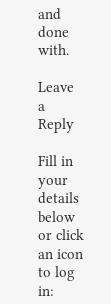and done with.

Leave a Reply

Fill in your details below or click an icon to log in: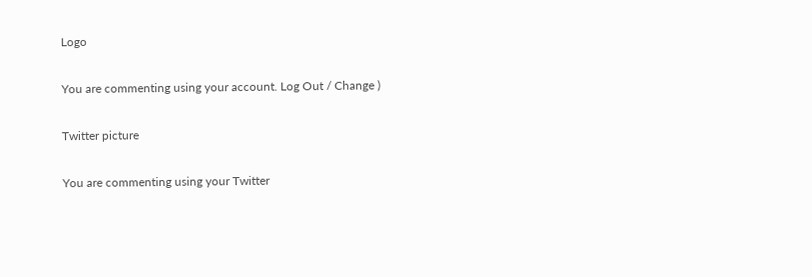Logo

You are commenting using your account. Log Out / Change )

Twitter picture

You are commenting using your Twitter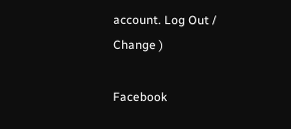account. Log Out / Change )

Facebook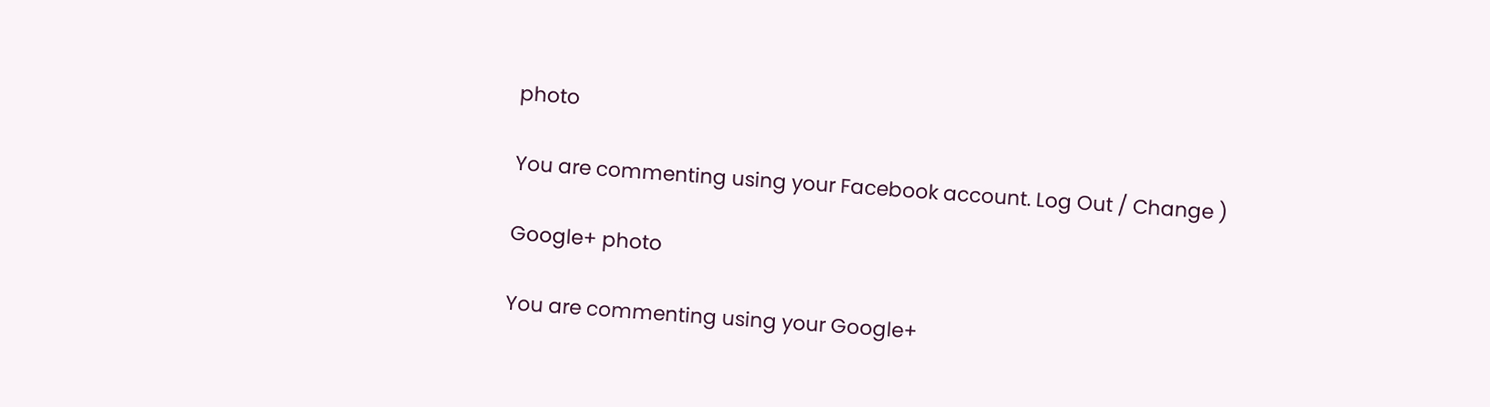photo

You are commenting using your Facebook account. Log Out / Change )

Google+ photo

You are commenting using your Google+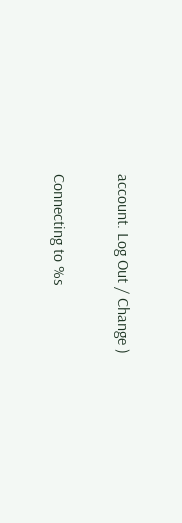account. Log Out / Change )

Connecting to %s